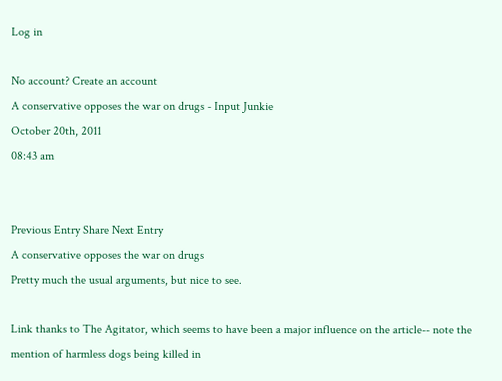Log in

No account? Create an account
A conservative opposes the war on drugs - Input Junkie
October 20th, 2011
08:43 am


Previous Entry Share Next Entry
A conservative opposes the war on drugs
Pretty much the usual arguments, but nice to see.

Link thanks to The Agitator, which seems to have been a major influence on the article-- note the mention of harmless dogs being killed in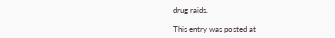drug raids.

This entry was posted at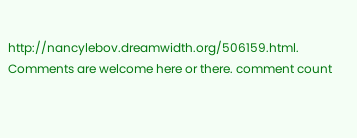http://nancylebov.dreamwidth.org/506159.html. Comments are welcome here or there. comment count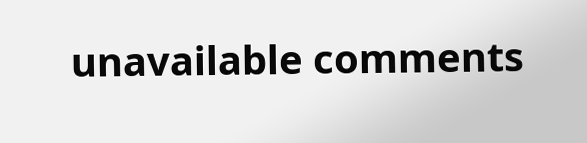unavailable comments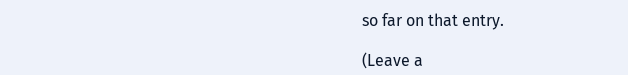so far on that entry.

(Leave a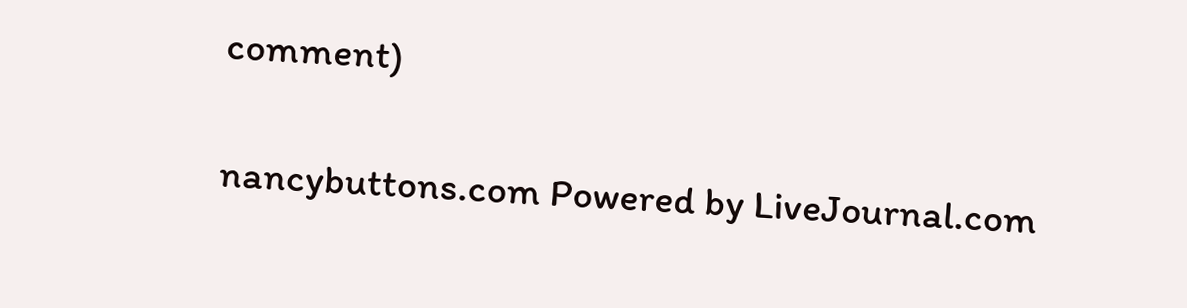comment)

nancybuttons.com Powered by LiveJournal.com